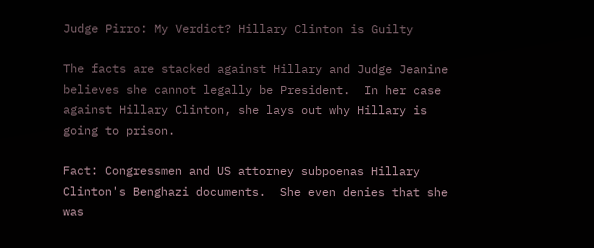Judge Pirro: My Verdict? Hillary Clinton is Guilty

The facts are stacked against Hillary and Judge Jeanine believes she cannot legally be President.  In her case against Hillary Clinton, she lays out why Hillary is going to prison.

Fact: Congressmen and US attorney subpoenas Hillary Clinton's Benghazi documents.  She even denies that she was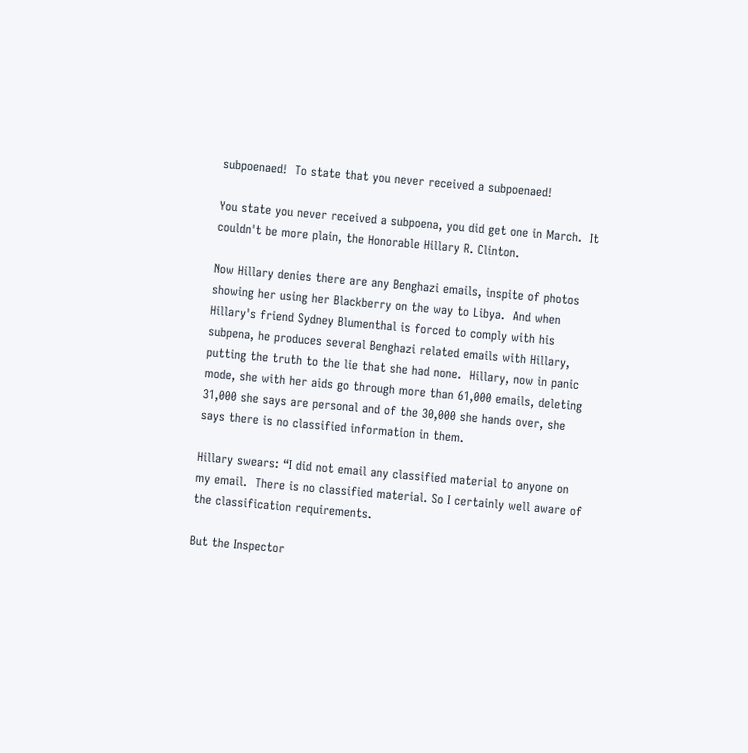subpoenaed!  To state that you never received a subpoenaed!

You state you never received a subpoena, you did get one in March.  It couldn't be more plain, the Honorable Hillary R. Clinton.

Now Hillary denies there are any Benghazi emails, inspite of photos showing her using her Blackberry on the way to Libya.  And when Hillary's friend Sydney Blumenthal is forced to comply with his subpena, he produces several Benghazi related emails with Hillary, putting the truth to the lie that she had none.  Hillary, now in panic mode, she with her aids go through more than 61,000 emails, deleting 31,000 she says are personal and of the 30,000 she hands over, she says there is no classified information in them.

Hillary swears: “I did not email any classified material to anyone on my email.  There is no classified material. So I certainly well aware of the classification requirements.

But the Inspector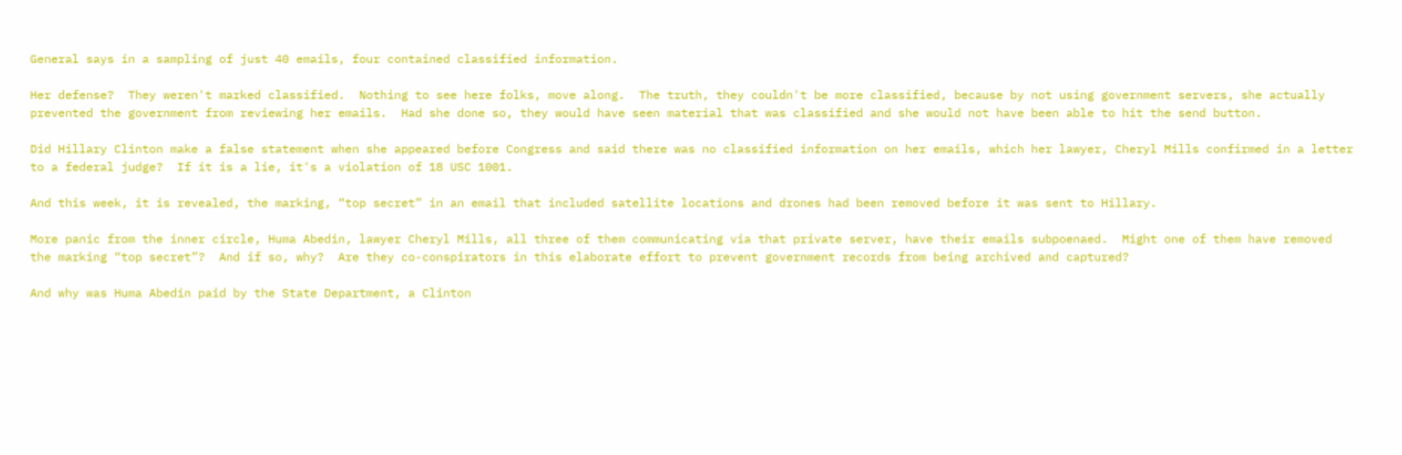General says in a sampling of just 40 emails, four contained classified information.

Her defense?  They weren't marked classified.  Nothing to see here folks, move along.  The truth, they couldn't be more classified, because by not using government servers, she actually prevented the government from reviewing her emails.  Had she done so, they would have seen material that was classified and she would not have been able to hit the send button.

Did Hillary Clinton make a false statement when she appeared before Congress and said there was no classified information on her emails, which her lawyer, Cheryl Mills confirmed in a letter to a federal judge?  If it is a lie, it's a violation of 18 USC 1001.

And this week, it is revealed, the marking, “top secret” in an email that included satellite locations and drones had been removed before it was sent to Hillary.

More panic from the inner circle, Huma Abedin, lawyer Cheryl Mills, all three of them communicating via that private server, have their emails subpoenaed.  Might one of them have removed the marking “top secret”?  And if so, why?  Are they co-conspirators in this elaborate effort to prevent government records from being archived and captured?

And why was Huma Abedin paid by the State Department, a Clinton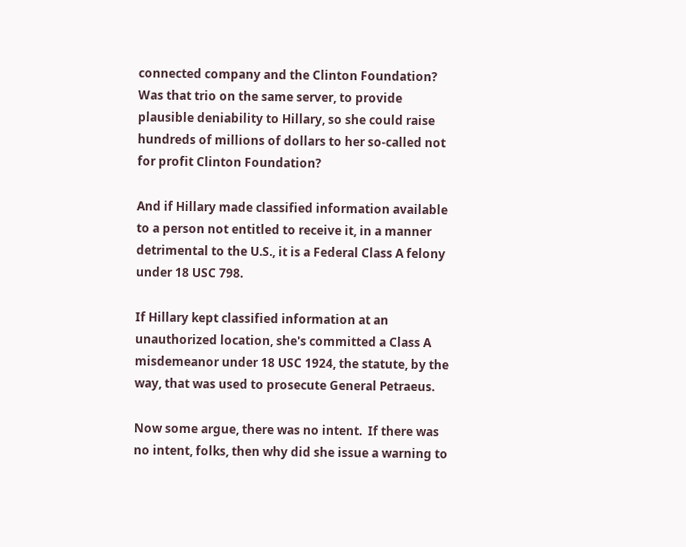connected company and the Clinton Foundation?  Was that trio on the same server, to provide plausible deniability to Hillary, so she could raise hundreds of millions of dollars to her so-called not for profit Clinton Foundation?

And if Hillary made classified information available to a person not entitled to receive it, in a manner detrimental to the U.S., it is a Federal Class A felony under 18 USC 798.

If Hillary kept classified information at an unauthorized location, she's committed a Class A misdemeanor under 18 USC 1924, the statute, by the way, that was used to prosecute General Petraeus.

Now some argue, there was no intent.  If there was no intent, folks, then why did she issue a warning to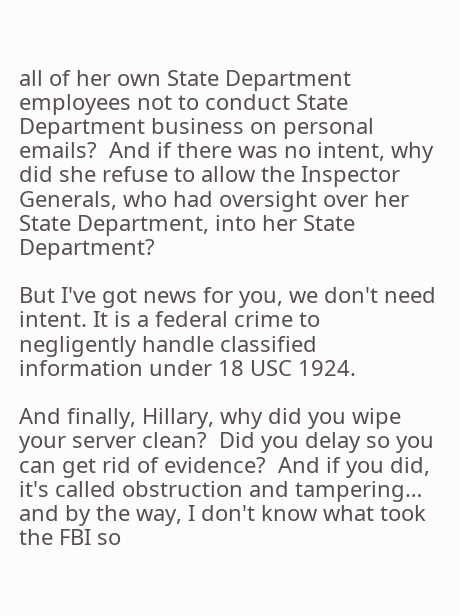all of her own State Department employees not to conduct State Department business on personal emails?  And if there was no intent, why did she refuse to allow the Inspector Generals, who had oversight over her State Department, into her State Department?

But I've got news for you, we don't need intent. It is a federal crime to negligently handle classified information under 18 USC 1924.

And finally, Hillary, why did you wipe your server clean?  Did you delay so you can get rid of evidence?  And if you did, it's called obstruction and tampering… and by the way, I don't know what took the FBI so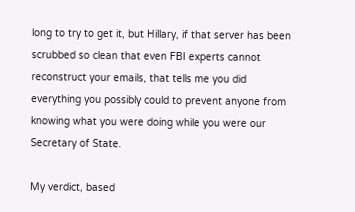long to try to get it, but Hillary, if that server has been scrubbed so clean that even FBI experts cannot reconstruct your emails, that tells me you did everything you possibly could to prevent anyone from knowing what you were doing while you were our Secretary of State.

My verdict, based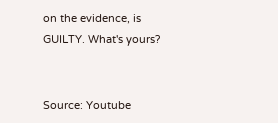on the evidence, is GUILTY. What's yours?


Source: Youtube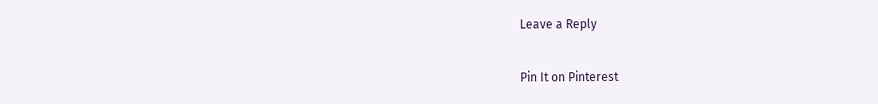Leave a Reply

Pin It on Pinterest